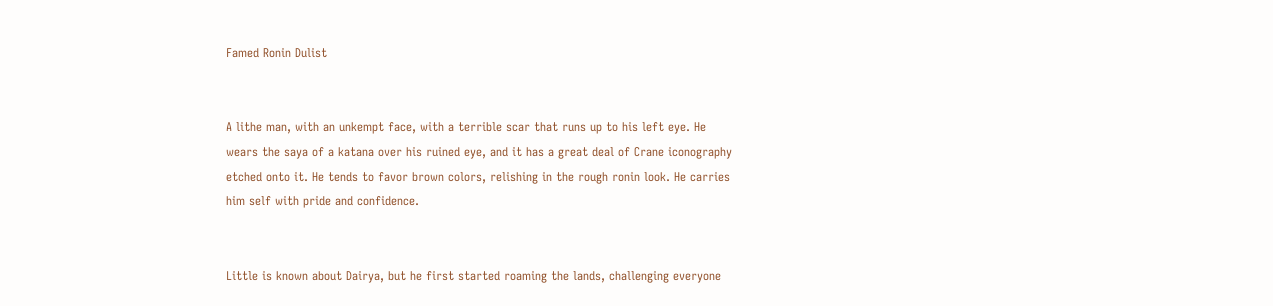Famed Ronin Dulist


A lithe man, with an unkempt face, with a terrible scar that runs up to his left eye. He wears the saya of a katana over his ruined eye, and it has a great deal of Crane iconography etched onto it. He tends to favor brown colors, relishing in the rough ronin look. He carries him self with pride and confidence.


Little is known about Dairya, but he first started roaming the lands, challenging everyone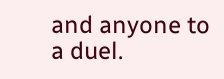and anyone to a duel.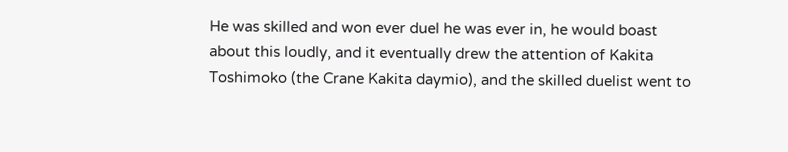He was skilled and won ever duel he was ever in, he would boast about this loudly, and it eventually drew the attention of Kakita Toshimoko (the Crane Kakita daymio), and the skilled duelist went to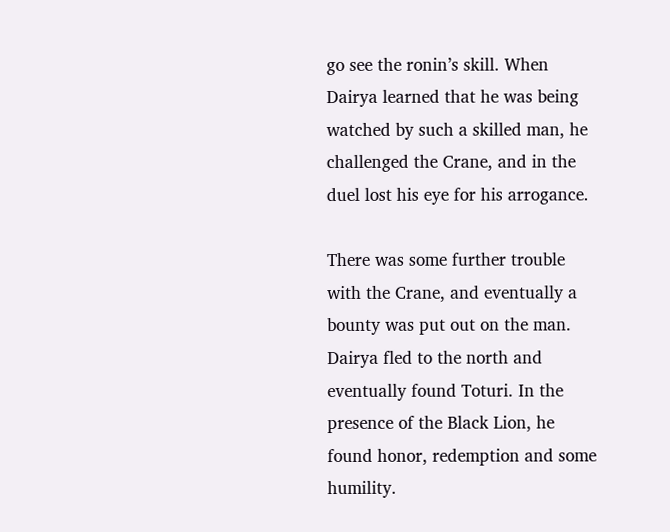go see the ronin’s skill. When Dairya learned that he was being watched by such a skilled man, he challenged the Crane, and in the duel lost his eye for his arrogance.

There was some further trouble with the Crane, and eventually a bounty was put out on the man. Dairya fled to the north and eventually found Toturi. In the presence of the Black Lion, he found honor, redemption and some humility.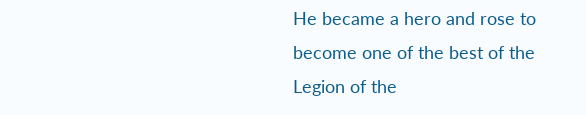He became a hero and rose to become one of the best of the Legion of the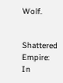Wolf.


Shattered Empire: In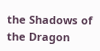the Shadows of the Dragon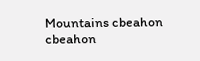Mountains cbeahon cbeahon